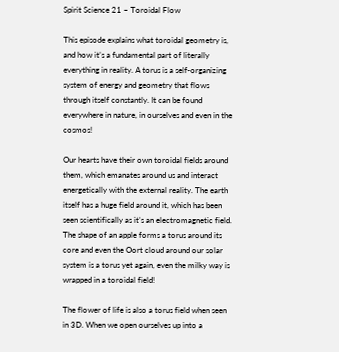Spirit Science 21 ~ Toroidal Flow

This episode explains what toroidal geometry is, and how it’s a fundamental part of literally everything in reality. A torus is a self-organizing system of energy and geometry that flows through itself constantly. It can be found everywhere in nature, in ourselves and even in the cosmos!

Our hearts have their own toroidal fields around them, which emanates around us and interact energetically with the external reality. The earth itself has a huge field around it, which has been seen scientifically as it’s an electromagnetic field. The shape of an apple forms a torus around its core and even the Oort cloud around our solar system is a torus yet again, even the milky way is wrapped in a toroidal field!

The flower of life is also a torus field when seen in 3D. When we open ourselves up into a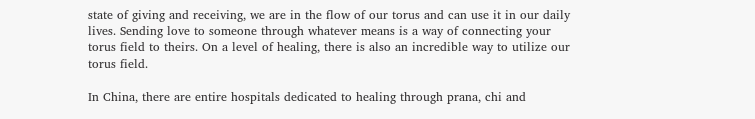state of giving and receiving, we are in the flow of our torus and can use it in our daily lives. Sending love to someone through whatever means is a way of connecting your torus field to theirs. On a level of healing, there is also an incredible way to utilize our torus field.

In China, there are entire hospitals dedicated to healing through prana, chi and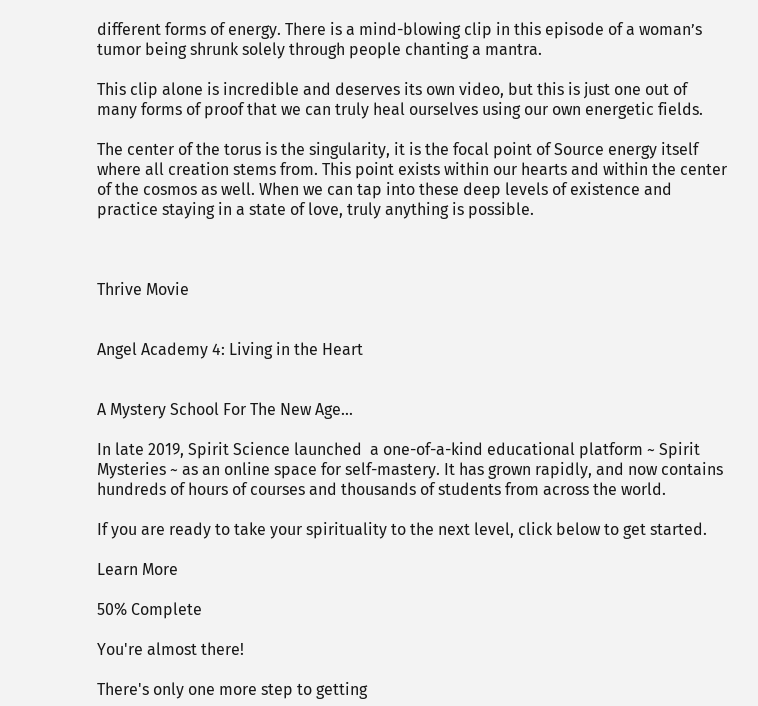different forms of energy. There is a mind-blowing clip in this episode of a woman’s tumor being shrunk solely through people chanting a mantra.

This clip alone is incredible and deserves its own video, but this is just one out of many forms of proof that we can truly heal ourselves using our own energetic fields.

The center of the torus is the singularity, it is the focal point of Source energy itself where all creation stems from. This point exists within our hearts and within the center of the cosmos as well. When we can tap into these deep levels of existence and practice staying in a state of love, truly anything is possible.



Thrive Movie


Angel Academy 4: Living in the Heart


A Mystery School For The New Age...

In late 2019, Spirit Science launched  a one-of-a-kind educational platform ~ Spirit Mysteries ~ as an online space for self-mastery. It has grown rapidly, and now contains hundreds of hours of courses and thousands of students from across the world.

If you are ready to take your spirituality to the next level, click below to get started.

Learn More

50% Complete

You're almost there!

There's only one more step to getting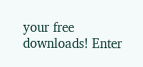your free downloads! Enter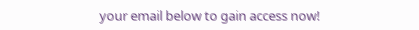your email below to gain access now!